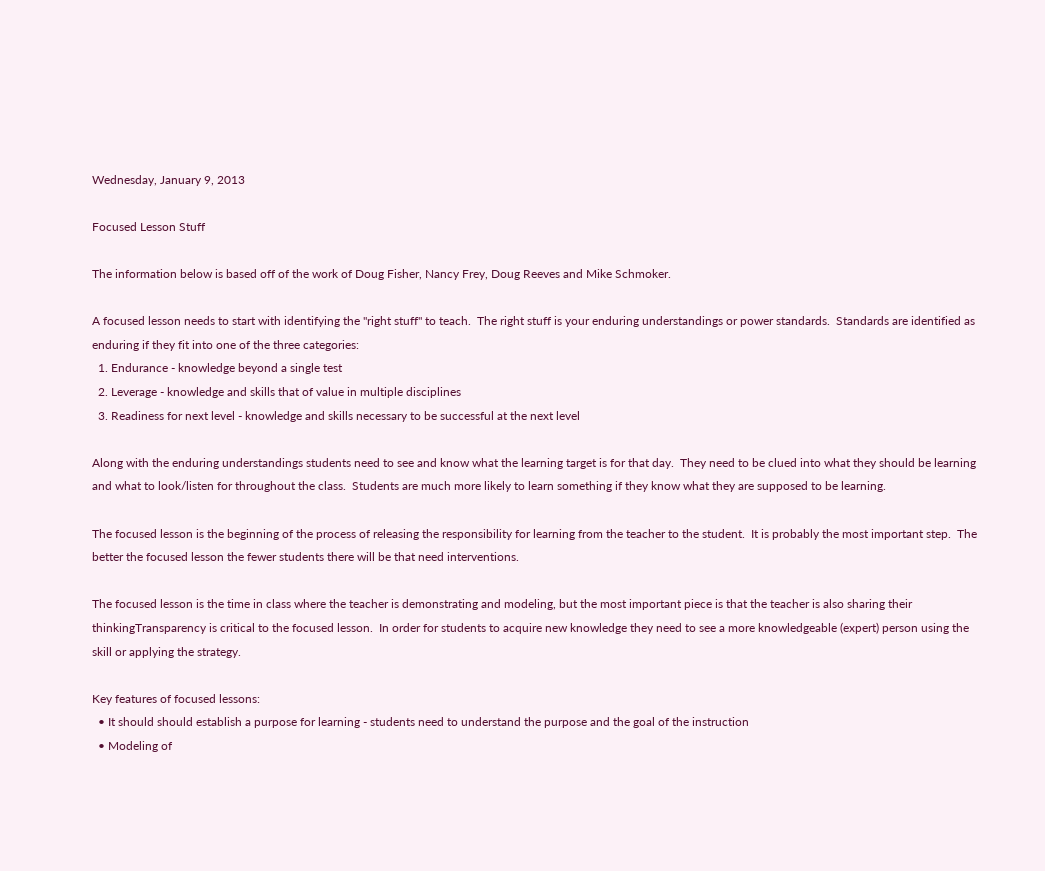Wednesday, January 9, 2013

Focused Lesson Stuff

The information below is based off of the work of Doug Fisher, Nancy Frey, Doug Reeves and Mike Schmoker.

A focused lesson needs to start with identifying the "right stuff" to teach.  The right stuff is your enduring understandings or power standards.  Standards are identified as enduring if they fit into one of the three categories:
  1. Endurance - knowledge beyond a single test
  2. Leverage - knowledge and skills that of value in multiple disciplines
  3. Readiness for next level - knowledge and skills necessary to be successful at the next level

Along with the enduring understandings students need to see and know what the learning target is for that day.  They need to be clued into what they should be learning and what to look/listen for throughout the class.  Students are much more likely to learn something if they know what they are supposed to be learning.

The focused lesson is the beginning of the process of releasing the responsibility for learning from the teacher to the student.  It is probably the most important step.  The better the focused lesson the fewer students there will be that need interventions.

The focused lesson is the time in class where the teacher is demonstrating and modeling, but the most important piece is that the teacher is also sharing their thinkingTransparency is critical to the focused lesson.  In order for students to acquire new knowledge they need to see a more knowledgeable (expert) person using the skill or applying the strategy.

Key features of focused lessons:
  • It should should establish a purpose for learning - students need to understand the purpose and the goal of the instruction
  • Modeling of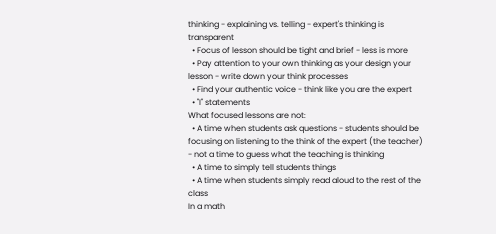thinking - explaining vs. telling - expert's thinking is transparent
  • Focus of lesson should be tight and brief - less is more
  • Pay attention to your own thinking as your design your lesson - write down your think processes
  • Find your authentic voice - think like you are the expert
  • "I" statements
What focused lessons are not:
  • A time when students ask questions - students should be focusing on listening to the think of the expert (the teacher) - not a time to guess what the teaching is thinking
  • A time to simply tell students things
  • A time when students simply read aloud to the rest of the class
In a math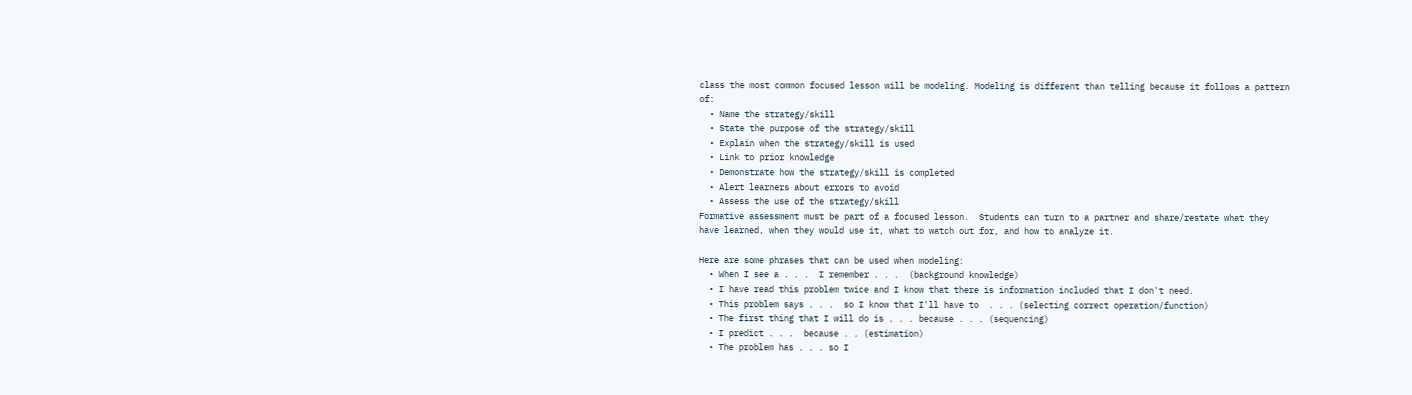class the most common focused lesson will be modeling. Modeling is different than telling because it follows a pattern of:
  • Name the strategy/skill
  • State the purpose of the strategy/skill
  • Explain when the strategy/skill is used
  • Link to prior knowledge
  • Demonstrate how the strategy/skill is completed
  • Alert learners about errors to avoid
  • Assess the use of the strategy/skill
Formative assessment must be part of a focused lesson.  Students can turn to a partner and share/restate what they have learned, when they would use it, what to watch out for, and how to analyze it.

Here are some phrases that can be used when modeling:
  • When I see a . . .  I remember . . .  (background knowledge)
  • I have read this problem twice and I know that there is information included that I don't need.
  • This problem says . . .  so I know that I'll have to  . . . (selecting correct operation/function)
  • The first thing that I will do is . . . because . . . (sequencing)
  • I predict . . .  because . . (estimation)
  • The problem has . . . so I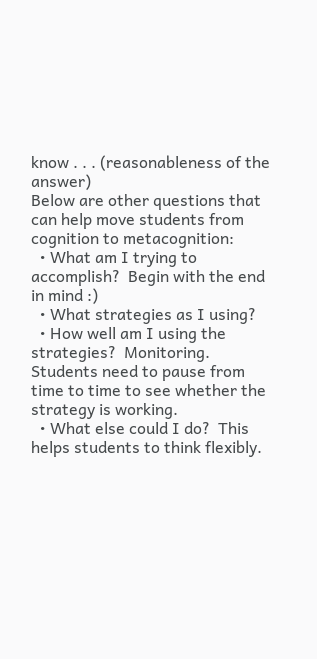know . . . (reasonableness of the answer)
Below are other questions that can help move students from cognition to metacognition:
  • What am I trying to accomplish?  Begin with the end in mind :)
  • What strategies as I using?
  • How well am I using the strategies?  Monitoring.  Students need to pause from time to time to see whether the strategy is working.
  • What else could I do?  This helps students to think flexibly.